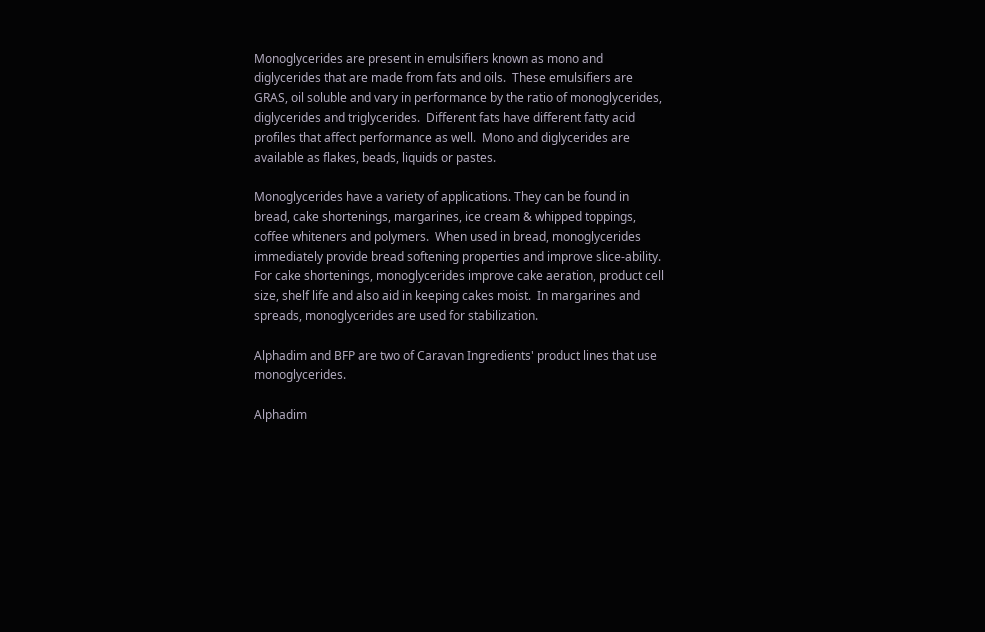Monoglycerides are present in emulsifiers known as mono and diglycerides that are made from fats and oils.  These emulsifiers are GRAS, oil soluble and vary in performance by the ratio of monoglycerides, diglycerides and triglycerides.  Different fats have different fatty acid profiles that affect performance as well.  Mono and diglycerides are available as flakes, beads, liquids or pastes.

Monoglycerides have a variety of applications. They can be found in bread, cake shortenings, margarines, ice cream & whipped toppings, coffee whiteners and polymers.  When used in bread, monoglycerides immediately provide bread softening properties and improve slice-ability.  For cake shortenings, monoglycerides improve cake aeration, product cell size, shelf life and also aid in keeping cakes moist.  In margarines and spreads, monoglycerides are used for stabilization.

Alphadim and BFP are two of Caravan Ingredients' product lines that use monoglycerides.

Alphadim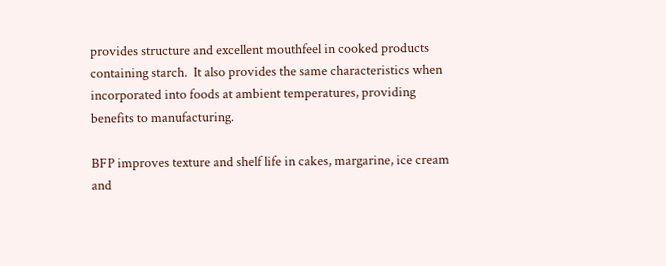provides structure and excellent mouthfeel in cooked products containing starch.  It also provides the same characteristics when incorporated into foods at ambient temperatures, providing benefits to manufacturing.

BFP improves texture and shelf life in cakes, margarine, ice cream and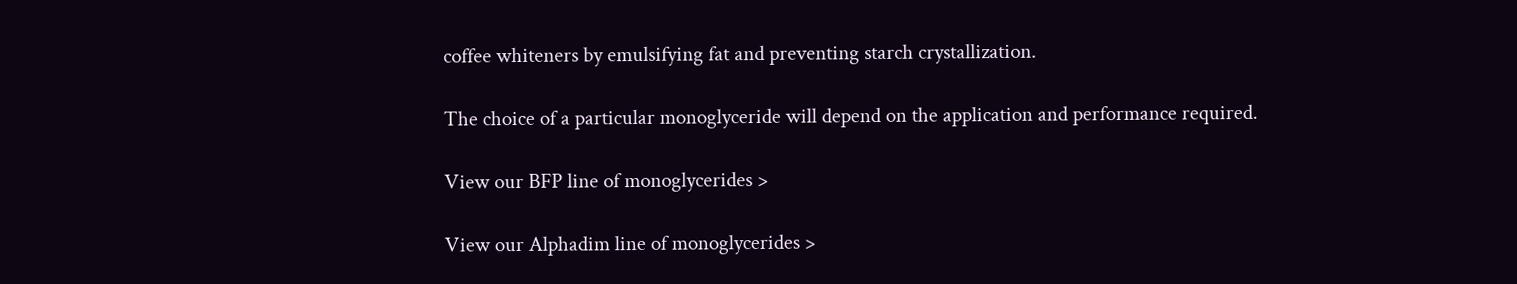coffee whiteners by emulsifying fat and preventing starch crystallization.

The choice of a particular monoglyceride will depend on the application and performance required.

View our BFP line of monoglycerides >

View our Alphadim line of monoglycerides >